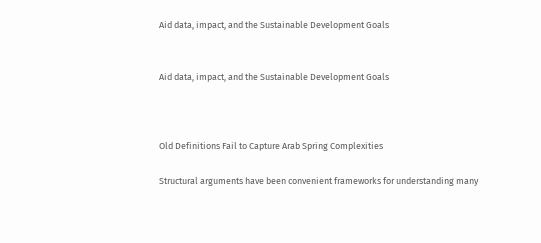Aid data, impact, and the Sustainable Development Goals


Aid data, impact, and the Sustainable Development Goals



Old Definitions Fail to Capture Arab Spring Complexities

Structural arguments have been convenient frameworks for understanding many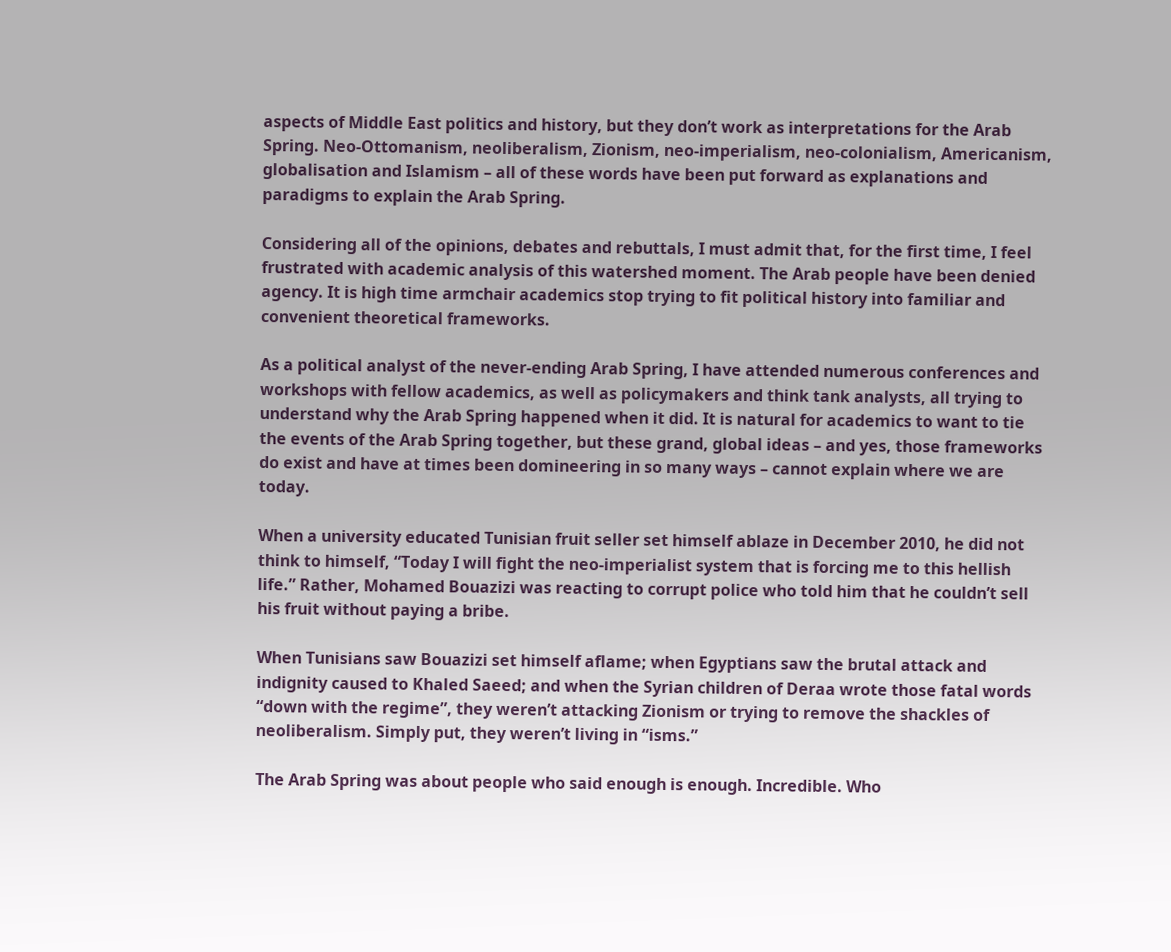aspects of Middle East politics and history, but they don’t work as interpretations for the Arab Spring. Neo-Ottomanism, neoliberalism, Zionism, neo-imperialism, neo-colonialism, Americanism, globalisation and Islamism – all of these words have been put forward as explanations and paradigms to explain the Arab Spring.

Considering all of the opinions, debates and rebuttals, I must admit that, for the first time, I feel frustrated with academic analysis of this watershed moment. The Arab people have been denied agency. It is high time armchair academics stop trying to fit political history into familiar and convenient theoretical frameworks.

As a political analyst of the never-ending Arab Spring, I have attended numerous conferences and workshops with fellow academics, as well as policymakers and think tank analysts, all trying to understand why the Arab Spring happened when it did. It is natural for academics to want to tie the events of the Arab Spring together, but these grand, global ideas – and yes, those frameworks do exist and have at times been domineering in so many ways – cannot explain where we are today.

When a university educated Tunisian fruit seller set himself ablaze in December 2010, he did not think to himself, “Today I will fight the neo-imperialist system that is forcing me to this hellish life.” Rather, Mohamed Bouazizi was reacting to corrupt police who told him that he couldn’t sell his fruit without paying a bribe.

When Tunisians saw Bouazizi set himself aflame; when Egyptians saw the brutal attack and indignity caused to Khaled Saeed; and when the Syrian children of Deraa wrote those fatal words “down with the regime”, they weren’t attacking Zionism or trying to remove the shackles of neoliberalism. Simply put, they weren’t living in “isms.”

The Arab Spring was about people who said enough is enough. Incredible. Who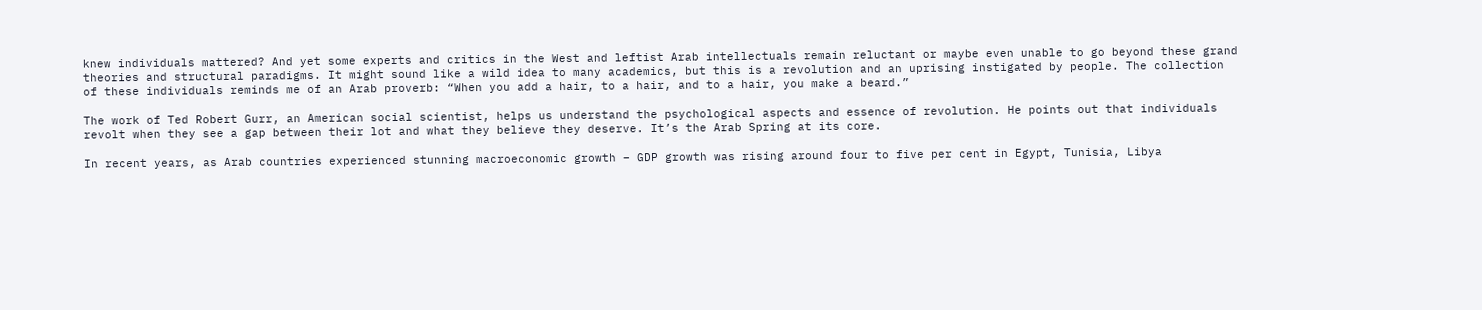knew individuals mattered? And yet some experts and critics in the West and leftist Arab intellectuals remain reluctant or maybe even unable to go beyond these grand theories and structural paradigms. It might sound like a wild idea to many academics, but this is a revolution and an uprising instigated by people. The collection of these individuals reminds me of an Arab proverb: “When you add a hair, to a hair, and to a hair, you make a beard.”

The work of Ted Robert Gurr, an American social scientist, helps us understand the psychological aspects and essence of revolution. He points out that individuals revolt when they see a gap between their lot and what they believe they deserve. It’s the Arab Spring at its core.

In recent years, as Arab countries experienced stunning macroeconomic growth – GDP growth was rising around four to five per cent in Egypt, Tunisia, Libya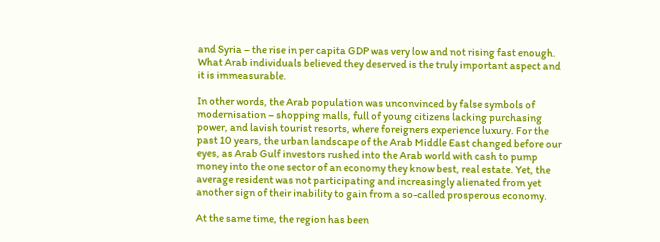and Syria – the rise in per capita GDP was very low and not rising fast enough. What Arab individuals believed they deserved is the truly important aspect and it is immeasurable.

In other words, the Arab population was unconvinced by false symbols of modernisation – shopping malls, full of young citizens lacking purchasing power, and lavish tourist resorts, where foreigners experience luxury. For the past 10 years, the urban landscape of the Arab Middle East changed before our eyes, as Arab Gulf investors rushed into the Arab world with cash to pump money into the one sector of an economy they know best, real estate. Yet, the average resident was not participating and increasingly alienated from yet another sign of their inability to gain from a so-called prosperous economy.

At the same time, the region has been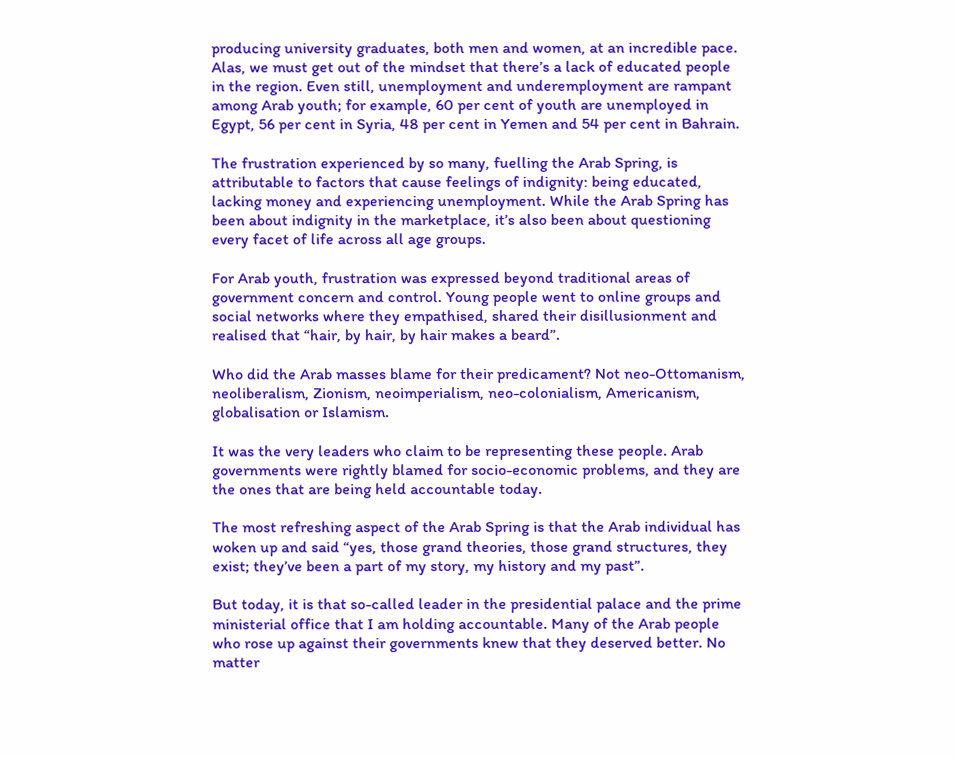producing university graduates, both men and women, at an incredible pace. Alas, we must get out of the mindset that there’s a lack of educated people in the region. Even still, unemployment and underemployment are rampant among Arab youth; for example, 60 per cent of youth are unemployed in Egypt, 56 per cent in Syria, 48 per cent in Yemen and 54 per cent in Bahrain.

The frustration experienced by so many, fuelling the Arab Spring, is attributable to factors that cause feelings of indignity: being educated, lacking money and experiencing unemployment. While the Arab Spring has been about indignity in the marketplace, it’s also been about questioning every facet of life across all age groups.

For Arab youth, frustration was expressed beyond traditional areas of government concern and control. Young people went to online groups and social networks where they empathised, shared their disillusionment and realised that “hair, by hair, by hair makes a beard”.

Who did the Arab masses blame for their predicament? Not neo-Ottomanism, neoliberalism, Zionism, neoimperialism, neo-colonialism, Americanism, globalisation or Islamism.

It was the very leaders who claim to be representing these people. Arab governments were rightly blamed for socio-economic problems, and they are the ones that are being held accountable today.

The most refreshing aspect of the Arab Spring is that the Arab individual has woken up and said “yes, those grand theories, those grand structures, they exist; they’ve been a part of my story, my history and my past”.

But today, it is that so-called leader in the presidential palace and the prime ministerial office that I am holding accountable. Many of the Arab people who rose up against their governments knew that they deserved better. No matter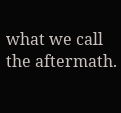what we call the aftermath.